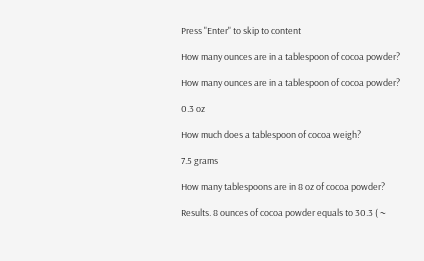Press "Enter" to skip to content

How many ounces are in a tablespoon of cocoa powder?

How many ounces are in a tablespoon of cocoa powder?

0.3 oz

How much does a tablespoon of cocoa weigh?

7.5 grams

How many tablespoons are in 8 oz of cocoa powder?

Results. 8 ounces of cocoa powder equals to 30.3 ( ~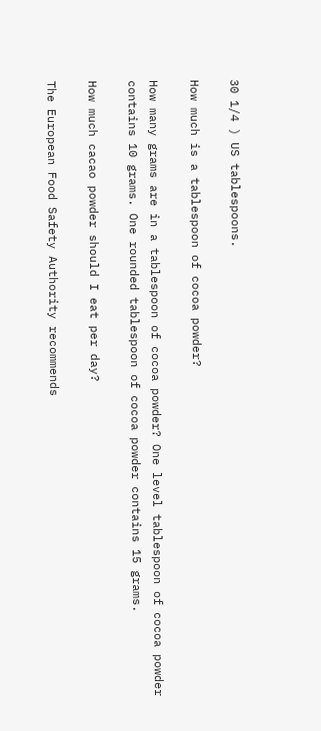30 1/4 ) US tablespoons.

How much is a tablespoon of cocoa powder?

How many grams are in a tablespoon of cocoa powder? One level tablespoon of cocoa powder contains 10 grams. One rounded tablespoon of cocoa powder contains 15 grams.

How much cacao powder should I eat per day?

The European Food Safety Authority recommends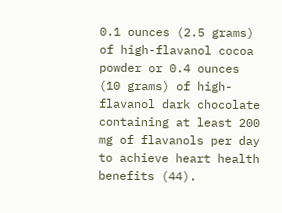0.1 ounces (2.5 grams) of high-flavanol cocoa powder or 0.4 ounces (10 grams) of high-flavanol dark chocolate containing at least 200 mg of flavanols per day to achieve heart health benefits (44).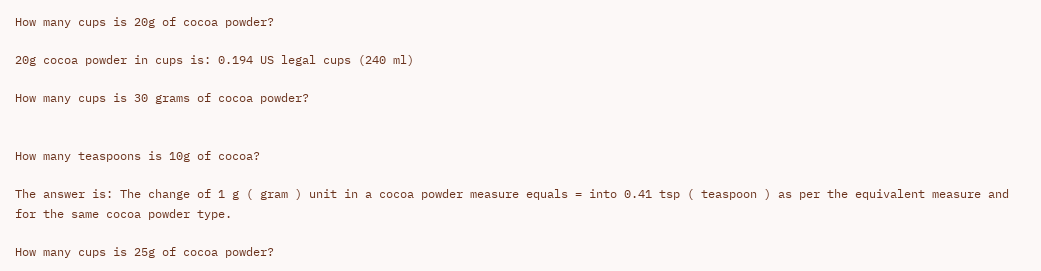How many cups is 20g of cocoa powder?

20g cocoa powder in cups is: 0.194 US legal cups (240 ml)

How many cups is 30 grams of cocoa powder?


How many teaspoons is 10g of cocoa?

The answer is: The change of 1 g ( gram ) unit in a cocoa powder measure equals = into 0.41 tsp ( teaspoon ) as per the equivalent measure and for the same cocoa powder type.

How many cups is 25g of cocoa powder?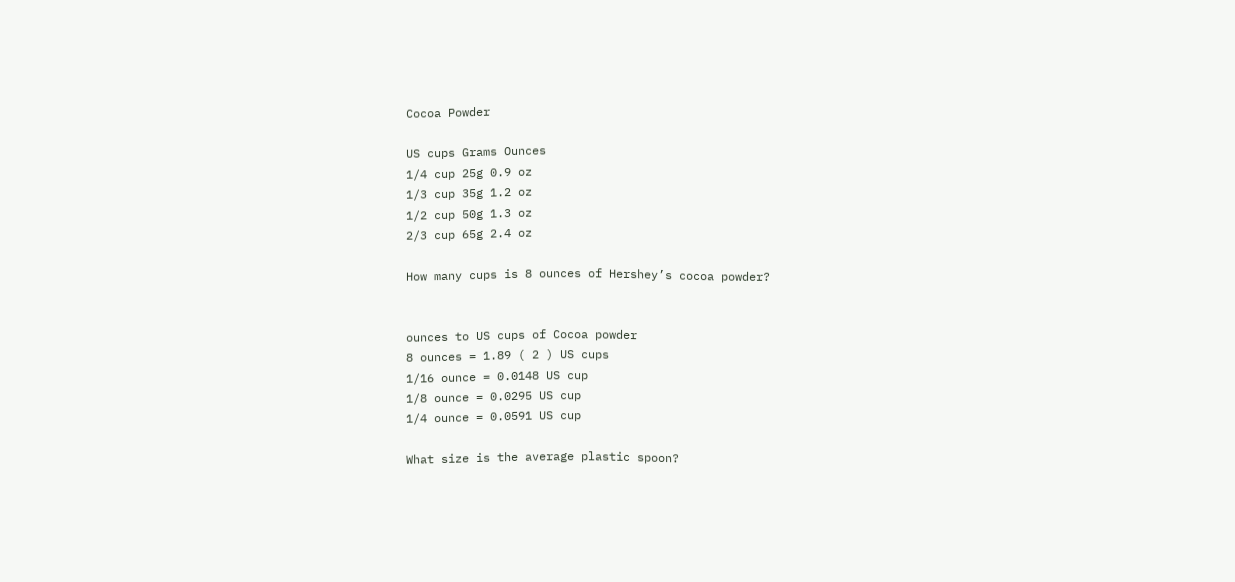Cocoa Powder

US cups Grams Ounces
1/4 cup 25g 0.9 oz
1/3 cup 35g 1.2 oz
1/2 cup 50g 1.3 oz
2/3 cup 65g 2.4 oz

How many cups is 8 ounces of Hershey’s cocoa powder?


ounces to US cups of Cocoa powder
8 ounces = 1.89 ( 2 ) US cups
1/16 ounce = 0.0148 US cup
1/8 ounce = 0.0295 US cup
1/4 ounce = 0.0591 US cup

What size is the average plastic spoon?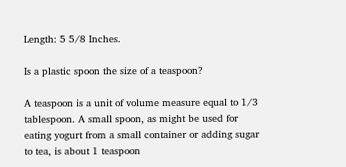Length: 5 5/8 Inches.

Is a plastic spoon the size of a teaspoon?

A teaspoon is a unit of volume measure equal to 1/3 tablespoon. A small spoon, as might be used for eating yogurt from a small container or adding sugar to tea, is about 1 teaspoon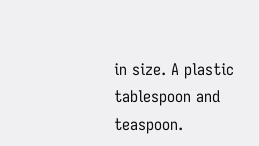in size. A plastic tablespoon and teaspoon.